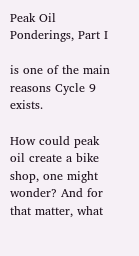Peak Oil Ponderings, Part I

is one of the main reasons Cycle 9 exists.

How could peak oil create a bike shop, one might wonder? And for that matter, what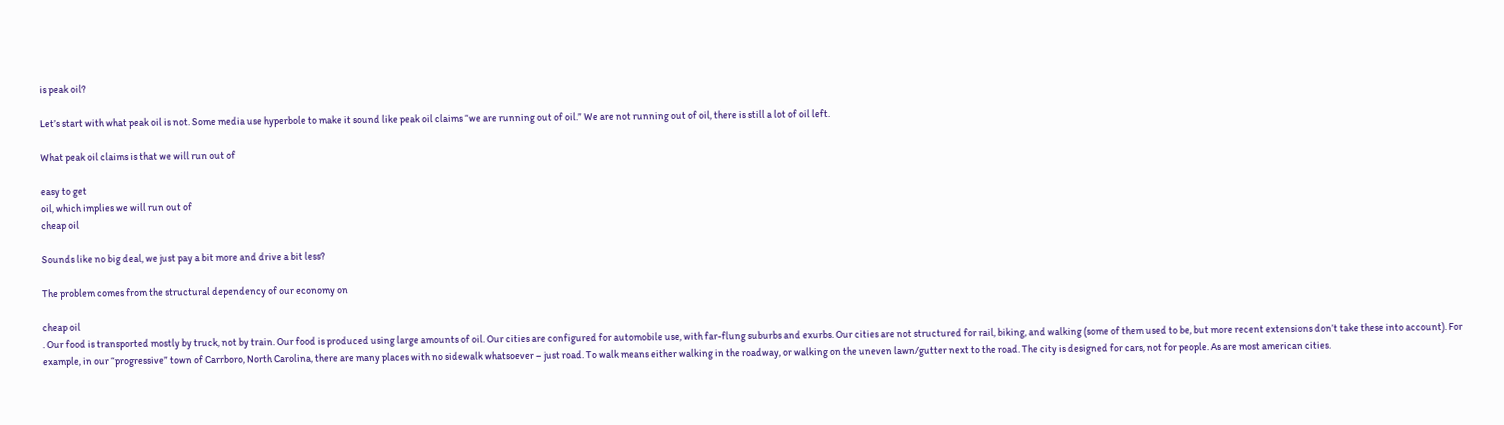is peak oil?

Let’s start with what peak oil is not. Some media use hyperbole to make it sound like peak oil claims “we are running out of oil.” We are not running out of oil, there is still a lot of oil left.

What peak oil claims is that we will run out of

easy to get
oil, which implies we will run out of
cheap oil

Sounds like no big deal, we just pay a bit more and drive a bit less?

The problem comes from the structural dependency of our economy on

cheap oil
. Our food is transported mostly by truck, not by train. Our food is produced using large amounts of oil. Our cities are configured for automobile use, with far-flung suburbs and exurbs. Our cities are not structured for rail, biking, and walking (some of them used to be, but more recent extensions don’t take these into account). For example, in our “progressive” town of Carrboro, North Carolina, there are many places with no sidewalk whatsoever – just road. To walk means either walking in the roadway, or walking on the uneven lawn/gutter next to the road. The city is designed for cars, not for people. As are most american cities.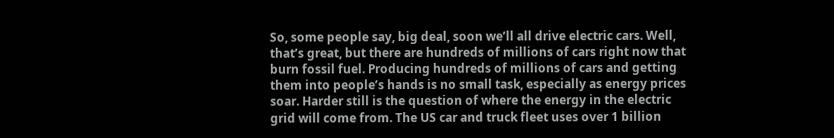So, some people say, big deal, soon we’ll all drive electric cars. Well, that’s great, but there are hundreds of millions of cars right now that burn fossil fuel. Producing hundreds of millions of cars and getting them into people’s hands is no small task, especially as energy prices soar. Harder still is the question of where the energy in the electric grid will come from. The US car and truck fleet uses over 1 billion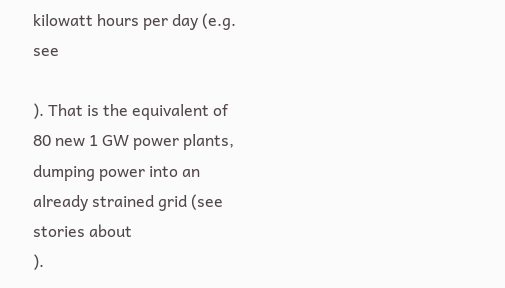kilowatt hours per day (e.g. see

). That is the equivalent of 80 new 1 GW power plants, dumping power into an already strained grid (see stories about
).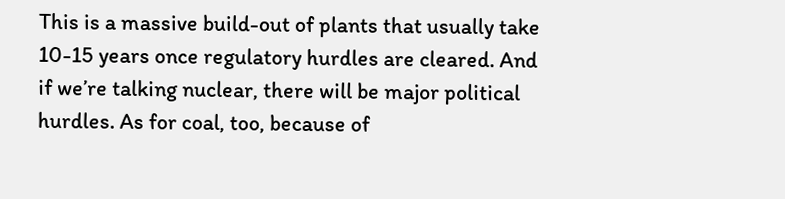This is a massive build-out of plants that usually take 10-15 years once regulatory hurdles are cleared. And if we’re talking nuclear, there will be major political hurdles. As for coal, too, because of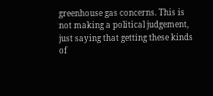greenhouse gas concerns. This is not making a political judgement, just saying that getting these kinds of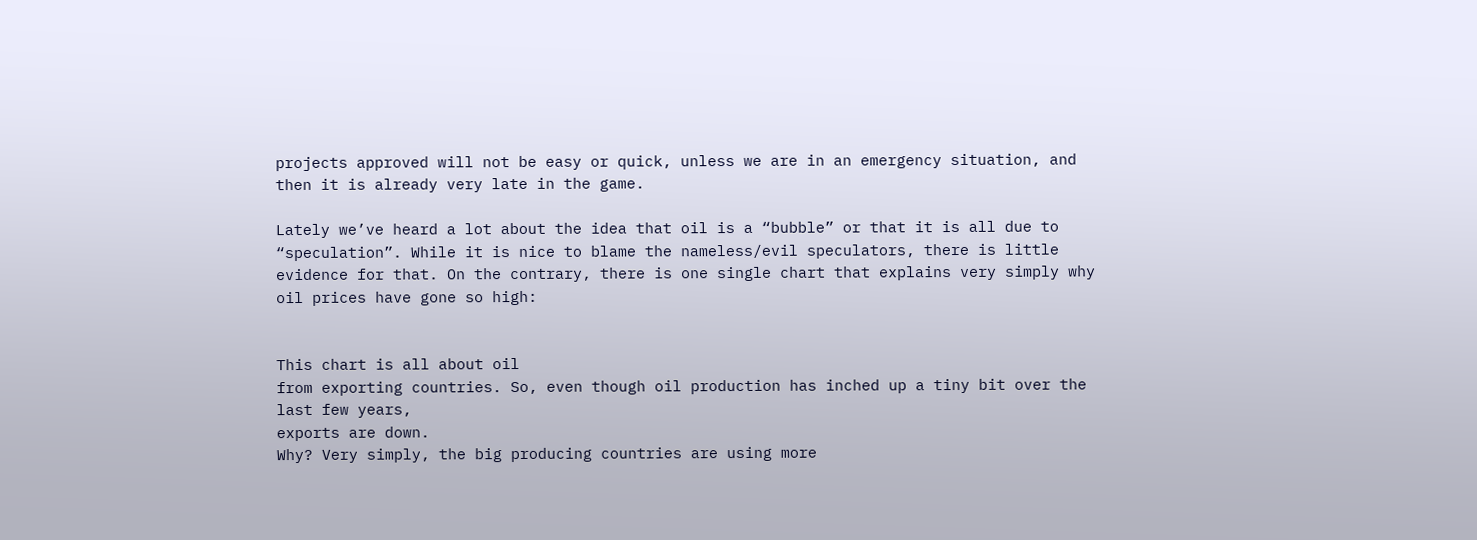projects approved will not be easy or quick, unless we are in an emergency situation, and then it is already very late in the game.

Lately we’ve heard a lot about the idea that oil is a “bubble” or that it is all due to “speculation”. While it is nice to blame the nameless/evil speculators, there is little evidence for that. On the contrary, there is one single chart that explains very simply why oil prices have gone so high:


This chart is all about oil
from exporting countries. So, even though oil production has inched up a tiny bit over the last few years,
exports are down.
Why? Very simply, the big producing countries are using more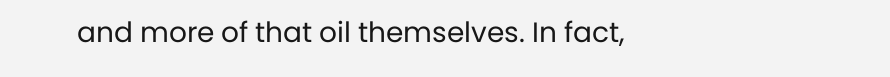and more of that oil themselves. In fact,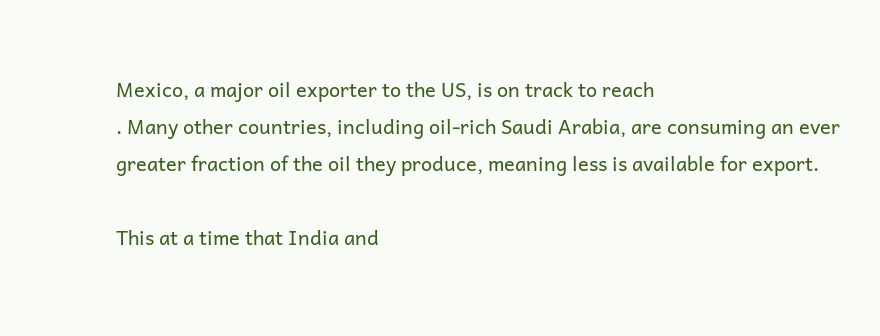Mexico, a major oil exporter to the US, is on track to reach
. Many other countries, including oil-rich Saudi Arabia, are consuming an ever greater fraction of the oil they produce, meaning less is available for export.

This at a time that India and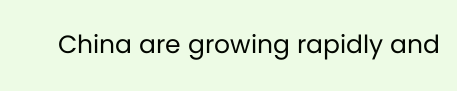China are growing rapidly and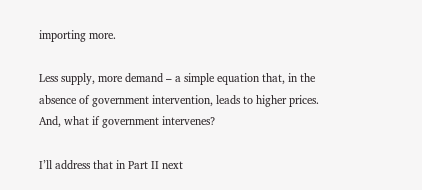importing more.

Less supply, more demand – a simple equation that, in the absence of government intervention, leads to higher prices. And, what if government intervenes?

I’ll address that in Part II next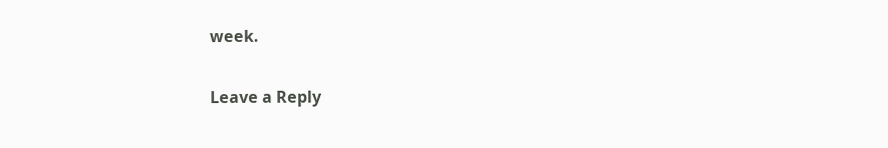week.

Leave a Reply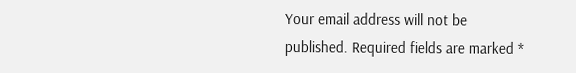Your email address will not be published. Required fields are marked *